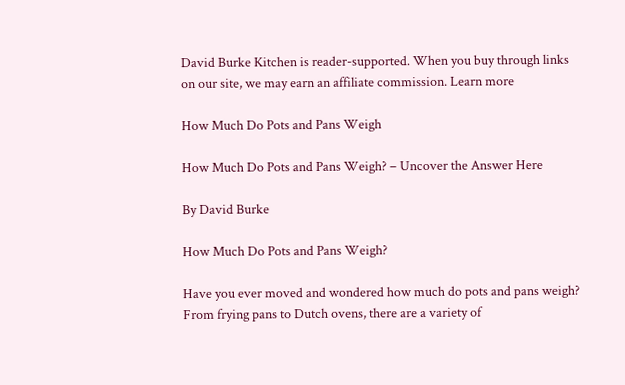David Burke Kitchen is reader-supported. When you buy through links on our site, we may earn an affiliate commission. Learn more

How Much Do Pots and Pans Weigh

How Much Do Pots and Pans Weigh? – Uncover the Answer Here

By David Burke

How Much Do Pots and Pans Weigh?

Have you ever moved and wondered how much do pots and pans weigh? From frying pans to Dutch ovens, there are a variety of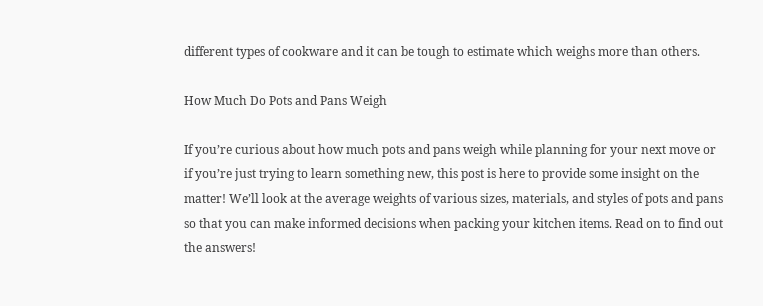different types of cookware and it can be tough to estimate which weighs more than others.

How Much Do Pots and Pans Weigh

If you’re curious about how much pots and pans weigh while planning for your next move or if you’re just trying to learn something new, this post is here to provide some insight on the matter! We’ll look at the average weights of various sizes, materials, and styles of pots and pans so that you can make informed decisions when packing your kitchen items. Read on to find out the answers!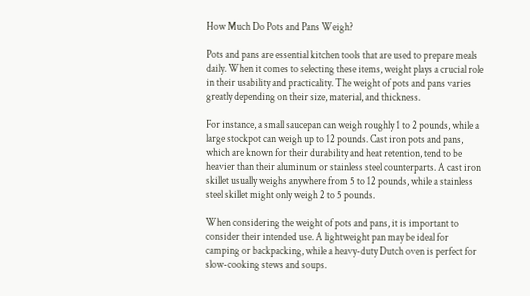How Much Do Pots and Pans Weigh?

Pots and pans are essential kitchen tools that are used to prepare meals daily. When it comes to selecting these items, weight plays a crucial role in their usability and practicality. The weight of pots and pans varies greatly depending on their size, material, and thickness.

For instance, a small saucepan can weigh roughly 1 to 2 pounds, while a large stockpot can weigh up to 12 pounds. Cast iron pots and pans, which are known for their durability and heat retention, tend to be heavier than their aluminum or stainless steel counterparts. A cast iron skillet usually weighs anywhere from 5 to 12 pounds, while a stainless steel skillet might only weigh 2 to 5 pounds.

When considering the weight of pots and pans, it is important to consider their intended use. A lightweight pan may be ideal for camping or backpacking, while a heavy-duty Dutch oven is perfect for slow-cooking stews and soups.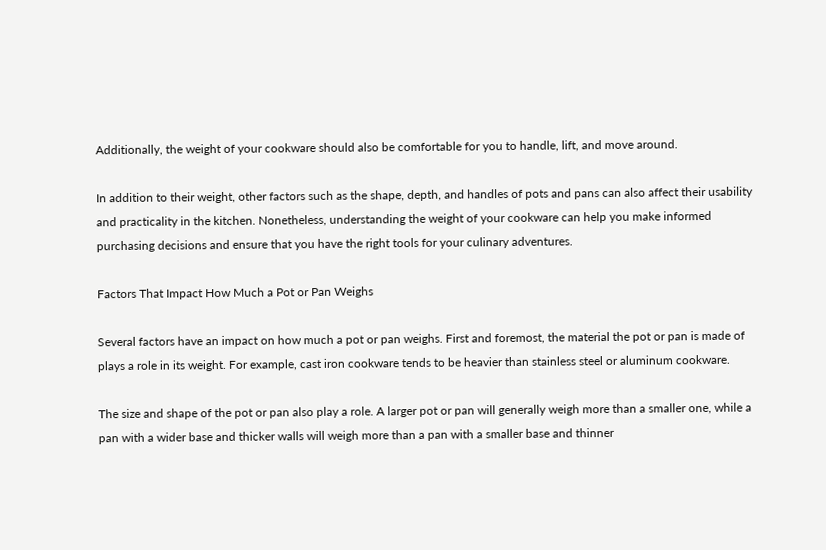Additionally, the weight of your cookware should also be comfortable for you to handle, lift, and move around.

In addition to their weight, other factors such as the shape, depth, and handles of pots and pans can also affect their usability and practicality in the kitchen. Nonetheless, understanding the weight of your cookware can help you make informed purchasing decisions and ensure that you have the right tools for your culinary adventures.

Factors That Impact How Much a Pot or Pan Weighs

Several factors have an impact on how much a pot or pan weighs. First and foremost, the material the pot or pan is made of plays a role in its weight. For example, cast iron cookware tends to be heavier than stainless steel or aluminum cookware.

The size and shape of the pot or pan also play a role. A larger pot or pan will generally weigh more than a smaller one, while a pan with a wider base and thicker walls will weigh more than a pan with a smaller base and thinner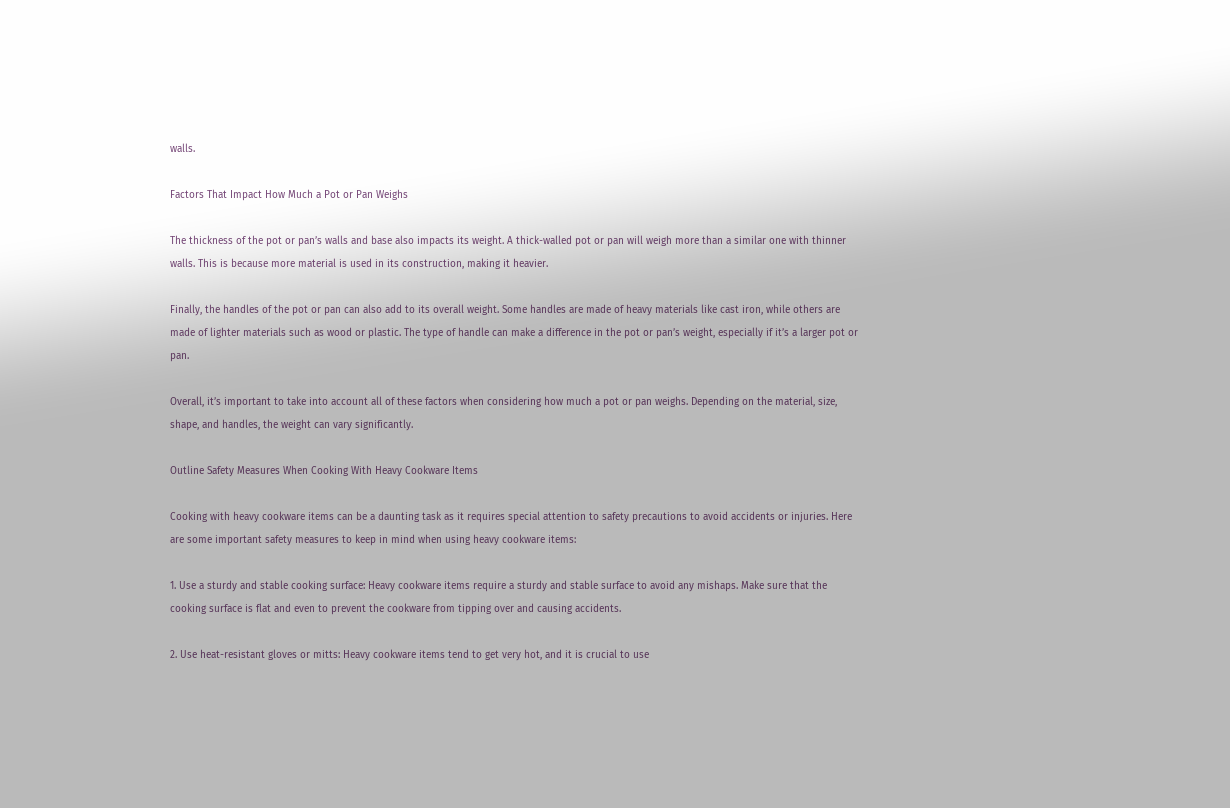walls.

Factors That Impact How Much a Pot or Pan Weighs

The thickness of the pot or pan’s walls and base also impacts its weight. A thick-walled pot or pan will weigh more than a similar one with thinner walls. This is because more material is used in its construction, making it heavier.

Finally, the handles of the pot or pan can also add to its overall weight. Some handles are made of heavy materials like cast iron, while others are made of lighter materials such as wood or plastic. The type of handle can make a difference in the pot or pan’s weight, especially if it’s a larger pot or pan.

Overall, it’s important to take into account all of these factors when considering how much a pot or pan weighs. Depending on the material, size, shape, and handles, the weight can vary significantly.

Outline Safety Measures When Cooking With Heavy Cookware Items

Cooking with heavy cookware items can be a daunting task as it requires special attention to safety precautions to avoid accidents or injuries. Here are some important safety measures to keep in mind when using heavy cookware items:

1. Use a sturdy and stable cooking surface: Heavy cookware items require a sturdy and stable surface to avoid any mishaps. Make sure that the cooking surface is flat and even to prevent the cookware from tipping over and causing accidents.

2. Use heat-resistant gloves or mitts: Heavy cookware items tend to get very hot, and it is crucial to use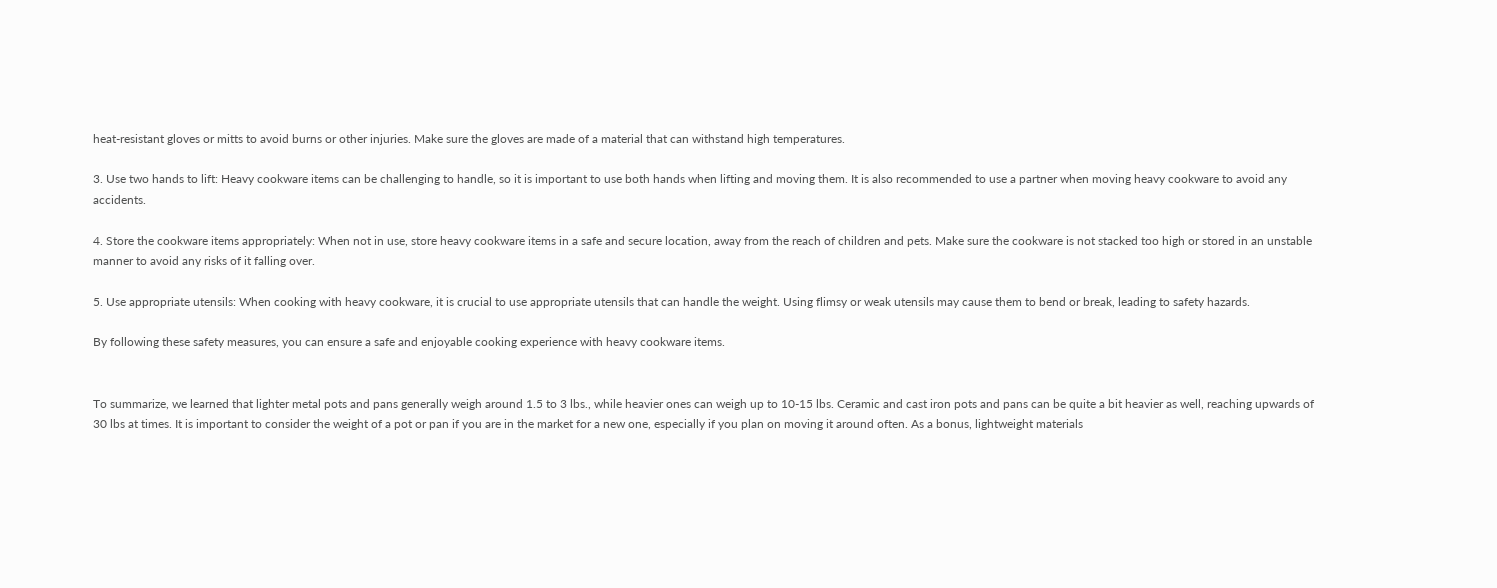heat-resistant gloves or mitts to avoid burns or other injuries. Make sure the gloves are made of a material that can withstand high temperatures.

3. Use two hands to lift: Heavy cookware items can be challenging to handle, so it is important to use both hands when lifting and moving them. It is also recommended to use a partner when moving heavy cookware to avoid any accidents.

4. Store the cookware items appropriately: When not in use, store heavy cookware items in a safe and secure location, away from the reach of children and pets. Make sure the cookware is not stacked too high or stored in an unstable manner to avoid any risks of it falling over.

5. Use appropriate utensils: When cooking with heavy cookware, it is crucial to use appropriate utensils that can handle the weight. Using flimsy or weak utensils may cause them to bend or break, leading to safety hazards.

By following these safety measures, you can ensure a safe and enjoyable cooking experience with heavy cookware items.


To summarize, we learned that lighter metal pots and pans generally weigh around 1.5 to 3 lbs., while heavier ones can weigh up to 10-15 lbs. Ceramic and cast iron pots and pans can be quite a bit heavier as well, reaching upwards of 30 lbs at times. It is important to consider the weight of a pot or pan if you are in the market for a new one, especially if you plan on moving it around often. As a bonus, lightweight materials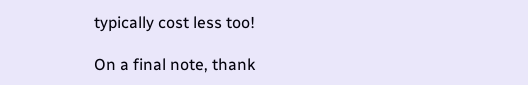typically cost less too!

On a final note, thank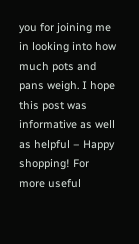you for joining me in looking into how much pots and pans weigh. I hope this post was informative as well as helpful – Happy shopping! For more useful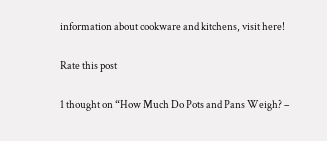information about cookware and kitchens, visit here!

Rate this post

1 thought on “How Much Do Pots and Pans Weigh? –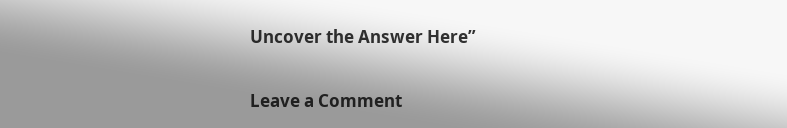Uncover the Answer Here”

Leave a Comment